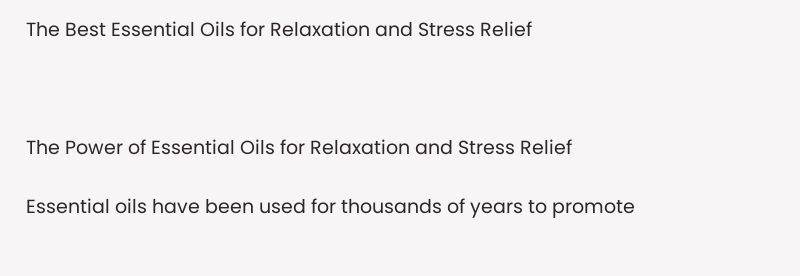The Best Essential Oils for Relaxation and Stress Relief



The Power of Essential Oils for Relaxation and Stress Relief

Essential oils have been used for thousands of years to promote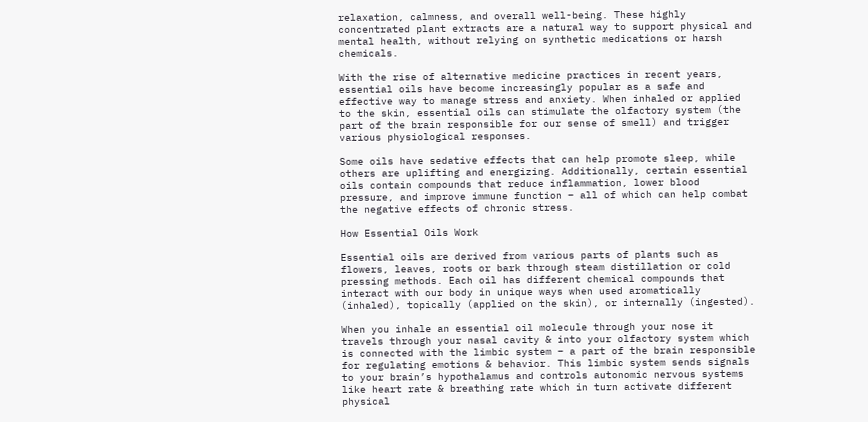relaxation, calmness, and overall well-being. These highly concentrated plant extracts are a natural way to support physical and mental health, without relying on synthetic medications or harsh chemicals.

With the rise of alternative medicine practices in recent years, essential oils have become increasingly popular as a safe and effective way to manage stress and anxiety. When inhaled or applied to the skin, essential oils can stimulate the olfactory system (the part of the brain responsible for our sense of smell) and trigger various physiological responses.

Some oils have sedative effects that can help promote sleep, while others are uplifting and energizing. Additionally, certain essential oils contain compounds that reduce inflammation, lower blood pressure, and improve immune function – all of which can help combat the negative effects of chronic stress.

How Essential Oils Work

Essential oils are derived from various parts of plants such as flowers, leaves, roots or bark through steam distillation or cold pressing methods. Each oil has different chemical compounds that interact with our body in unique ways when used aromatically (inhaled), topically (applied on the skin), or internally (ingested).

When you inhale an essential oil molecule through your nose it travels through your nasal cavity & into your olfactory system which is connected with the limbic system – a part of the brain responsible for regulating emotions & behavior. This limbic system sends signals to your brain’s hypothalamus and controls autonomic nervous systems like heart rate & breathing rate which in turn activate different physical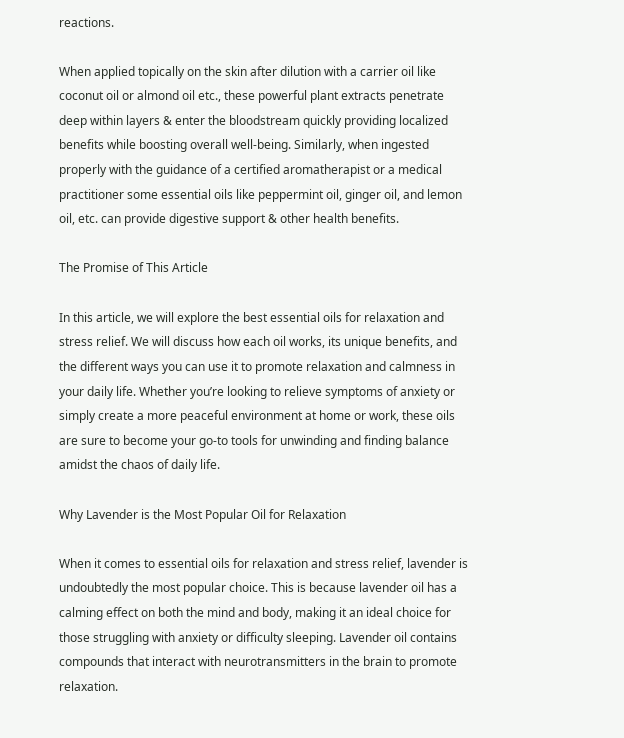reactions.

When applied topically on the skin after dilution with a carrier oil like coconut oil or almond oil etc., these powerful plant extracts penetrate deep within layers & enter the bloodstream quickly providing localized benefits while boosting overall well-being. Similarly, when ingested properly with the guidance of a certified aromatherapist or a medical practitioner some essential oils like peppermint oil, ginger oil, and lemon oil, etc. can provide digestive support & other health benefits.

The Promise of This Article

In this article, we will explore the best essential oils for relaxation and stress relief. We will discuss how each oil works, its unique benefits, and the different ways you can use it to promote relaxation and calmness in your daily life. Whether you’re looking to relieve symptoms of anxiety or simply create a more peaceful environment at home or work, these oils are sure to become your go-to tools for unwinding and finding balance amidst the chaos of daily life.

Why Lavender is the Most Popular Oil for Relaxation

When it comes to essential oils for relaxation and stress relief, lavender is undoubtedly the most popular choice. This is because lavender oil has a calming effect on both the mind and body, making it an ideal choice for those struggling with anxiety or difficulty sleeping. Lavender oil contains compounds that interact with neurotransmitters in the brain to promote relaxation.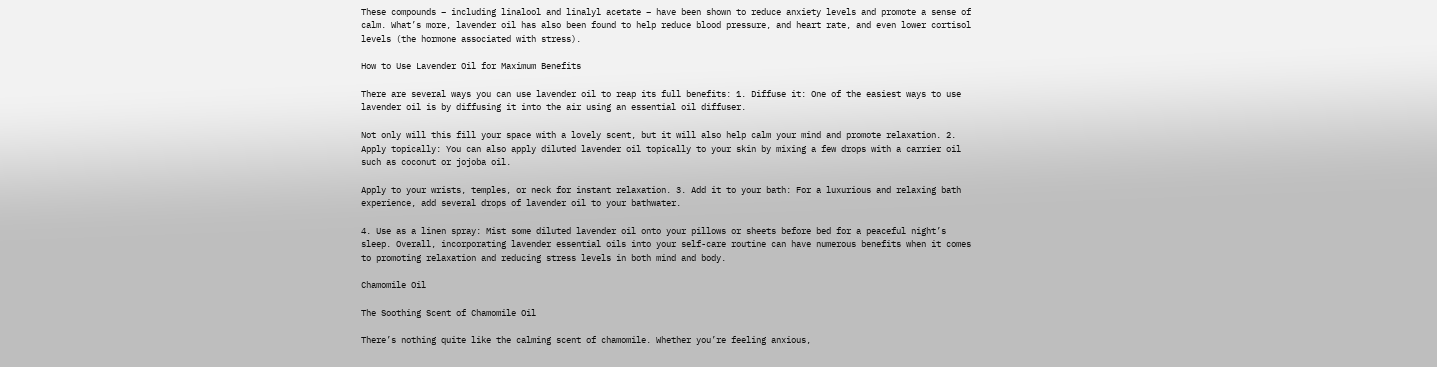These compounds – including linalool and linalyl acetate – have been shown to reduce anxiety levels and promote a sense of calm. What’s more, lavender oil has also been found to help reduce blood pressure, and heart rate, and even lower cortisol levels (the hormone associated with stress).

How to Use Lavender Oil for Maximum Benefits

There are several ways you can use lavender oil to reap its full benefits: 1. Diffuse it: One of the easiest ways to use lavender oil is by diffusing it into the air using an essential oil diffuser.

Not only will this fill your space with a lovely scent, but it will also help calm your mind and promote relaxation. 2. Apply topically: You can also apply diluted lavender oil topically to your skin by mixing a few drops with a carrier oil such as coconut or jojoba oil.

Apply to your wrists, temples, or neck for instant relaxation. 3. Add it to your bath: For a luxurious and relaxing bath experience, add several drops of lavender oil to your bathwater.

4. Use as a linen spray: Mist some diluted lavender oil onto your pillows or sheets before bed for a peaceful night’s sleep. Overall, incorporating lavender essential oils into your self-care routine can have numerous benefits when it comes to promoting relaxation and reducing stress levels in both mind and body.

Chamomile Oil

The Soothing Scent of Chamomile Oil

There’s nothing quite like the calming scent of chamomile. Whether you’re feeling anxious,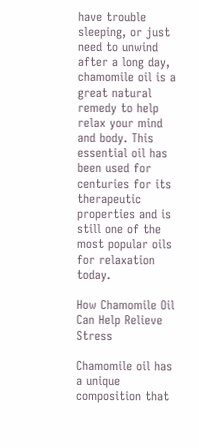have trouble sleeping, or just need to unwind after a long day, chamomile oil is a great natural remedy to help relax your mind and body. This essential oil has been used for centuries for its therapeutic properties and is still one of the most popular oils for relaxation today.

How Chamomile Oil Can Help Relieve Stress

Chamomile oil has a unique composition that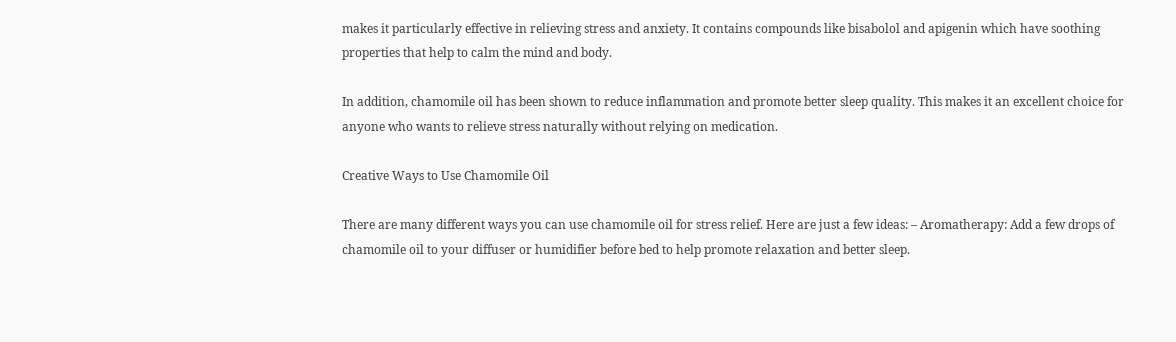makes it particularly effective in relieving stress and anxiety. It contains compounds like bisabolol and apigenin which have soothing properties that help to calm the mind and body.

In addition, chamomile oil has been shown to reduce inflammation and promote better sleep quality. This makes it an excellent choice for anyone who wants to relieve stress naturally without relying on medication.

Creative Ways to Use Chamomile Oil

There are many different ways you can use chamomile oil for stress relief. Here are just a few ideas: – Aromatherapy: Add a few drops of chamomile oil to your diffuser or humidifier before bed to help promote relaxation and better sleep.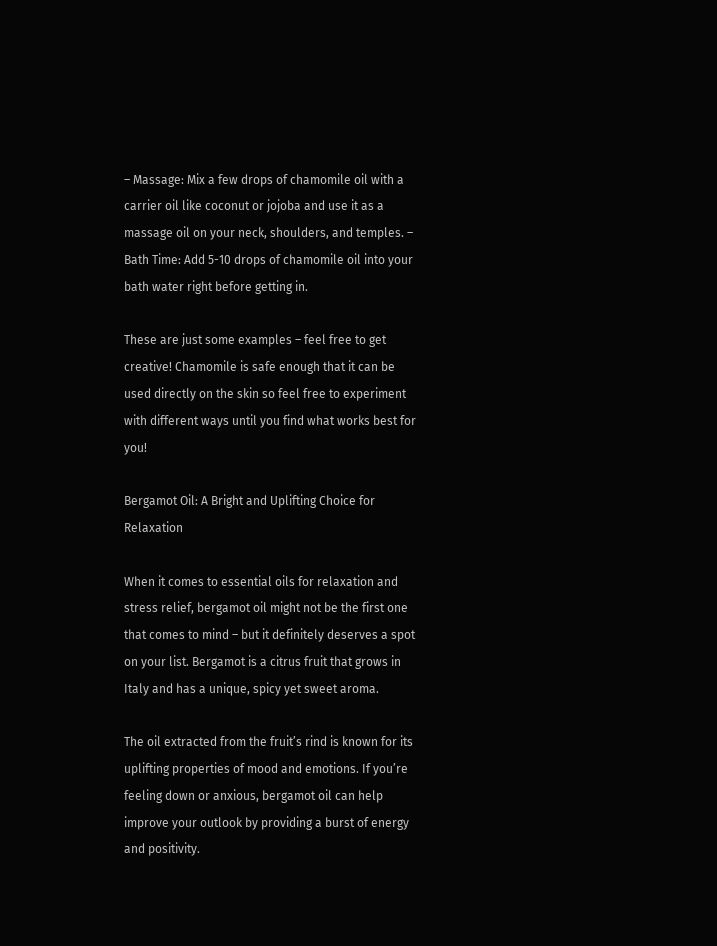– Massage: Mix a few drops of chamomile oil with a carrier oil like coconut or jojoba and use it as a massage oil on your neck, shoulders, and temples. – Bath Time: Add 5-10 drops of chamomile oil into your bath water right before getting in.

These are just some examples – feel free to get creative! Chamomile is safe enough that it can be used directly on the skin so feel free to experiment with different ways until you find what works best for you!

Bergamot Oil: A Bright and Uplifting Choice for Relaxation

When it comes to essential oils for relaxation and stress relief, bergamot oil might not be the first one that comes to mind – but it definitely deserves a spot on your list. Bergamot is a citrus fruit that grows in Italy and has a unique, spicy yet sweet aroma.

The oil extracted from the fruit’s rind is known for its uplifting properties of mood and emotions. If you’re feeling down or anxious, bergamot oil can help improve your outlook by providing a burst of energy and positivity.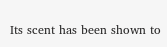Its scent has been shown to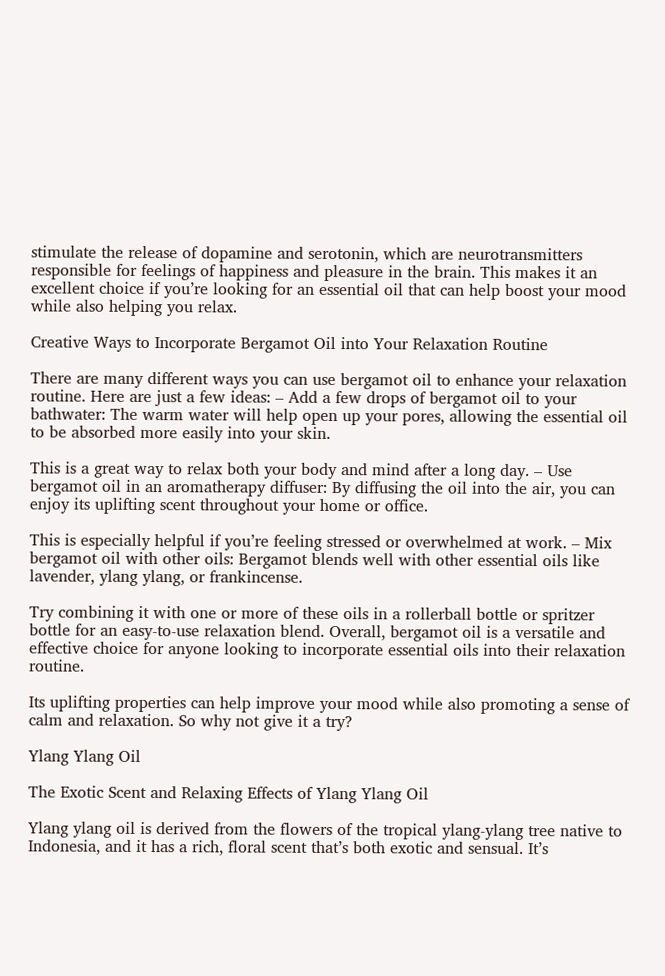stimulate the release of dopamine and serotonin, which are neurotransmitters responsible for feelings of happiness and pleasure in the brain. This makes it an excellent choice if you’re looking for an essential oil that can help boost your mood while also helping you relax.

Creative Ways to Incorporate Bergamot Oil into Your Relaxation Routine

There are many different ways you can use bergamot oil to enhance your relaxation routine. Here are just a few ideas: – Add a few drops of bergamot oil to your bathwater: The warm water will help open up your pores, allowing the essential oil to be absorbed more easily into your skin.

This is a great way to relax both your body and mind after a long day. – Use bergamot oil in an aromatherapy diffuser: By diffusing the oil into the air, you can enjoy its uplifting scent throughout your home or office.

This is especially helpful if you’re feeling stressed or overwhelmed at work. – Mix bergamot oil with other oils: Bergamot blends well with other essential oils like lavender, ylang ylang, or frankincense.

Try combining it with one or more of these oils in a rollerball bottle or spritzer bottle for an easy-to-use relaxation blend. Overall, bergamot oil is a versatile and effective choice for anyone looking to incorporate essential oils into their relaxation routine.

Its uplifting properties can help improve your mood while also promoting a sense of calm and relaxation. So why not give it a try?

Ylang Ylang Oil

The Exotic Scent and Relaxing Effects of Ylang Ylang Oil

Ylang ylang oil is derived from the flowers of the tropical ylang-ylang tree native to Indonesia, and it has a rich, floral scent that’s both exotic and sensual. It’s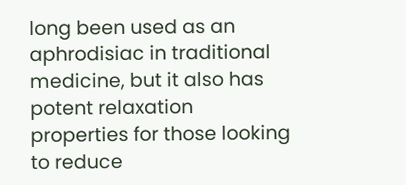long been used as an aphrodisiac in traditional medicine, but it also has potent relaxation properties for those looking to reduce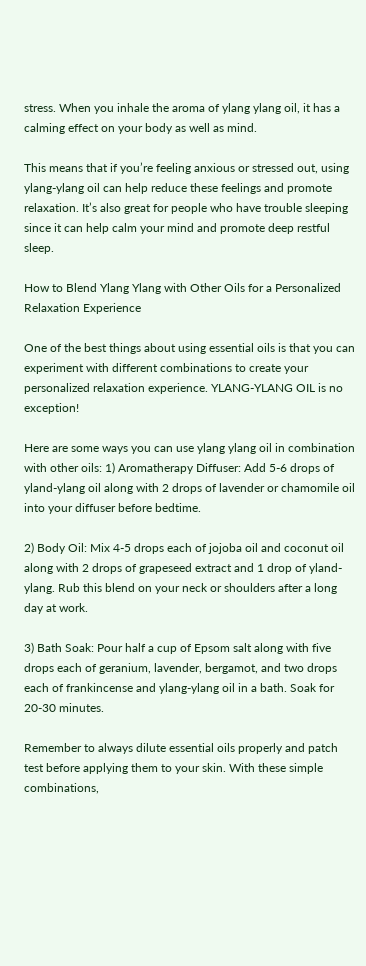stress. When you inhale the aroma of ylang ylang oil, it has a calming effect on your body as well as mind.

This means that if you’re feeling anxious or stressed out, using ylang-ylang oil can help reduce these feelings and promote relaxation. It’s also great for people who have trouble sleeping since it can help calm your mind and promote deep restful sleep.

How to Blend Ylang Ylang with Other Oils for a Personalized Relaxation Experience

One of the best things about using essential oils is that you can experiment with different combinations to create your personalized relaxation experience. YLANG-YLANG OIL is no exception!

Here are some ways you can use ylang ylang oil in combination with other oils: 1) Aromatherapy Diffuser: Add 5-6 drops of yland-ylang oil along with 2 drops of lavender or chamomile oil into your diffuser before bedtime.

2) Body Oil: Mix 4-5 drops each of jojoba oil and coconut oil along with 2 drops of grapeseed extract and 1 drop of yland-ylang. Rub this blend on your neck or shoulders after a long day at work.

3) Bath Soak: Pour half a cup of Epsom salt along with five drops each of geranium, lavender, bergamot, and two drops each of frankincense and ylang-ylang oil in a bath. Soak for 20-30 minutes.

Remember to always dilute essential oils properly and patch test before applying them to your skin. With these simple combinations,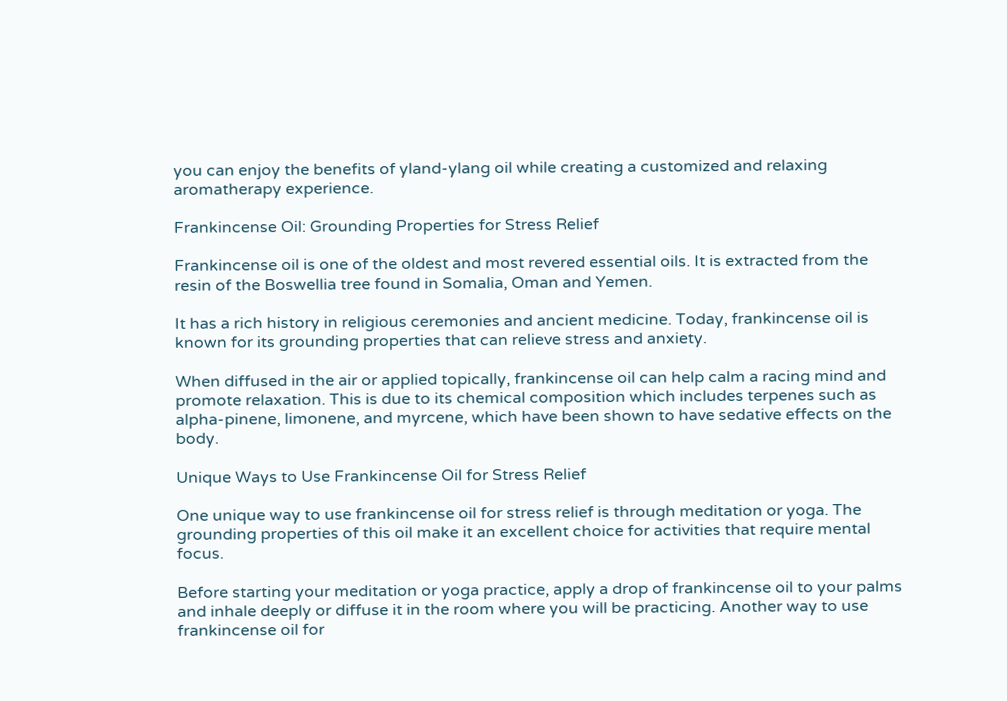you can enjoy the benefits of yland-ylang oil while creating a customized and relaxing aromatherapy experience.

Frankincense Oil: Grounding Properties for Stress Relief

Frankincense oil is one of the oldest and most revered essential oils. It is extracted from the resin of the Boswellia tree found in Somalia, Oman and Yemen.

It has a rich history in religious ceremonies and ancient medicine. Today, frankincense oil is known for its grounding properties that can relieve stress and anxiety.

When diffused in the air or applied topically, frankincense oil can help calm a racing mind and promote relaxation. This is due to its chemical composition which includes terpenes such as alpha-pinene, limonene, and myrcene, which have been shown to have sedative effects on the body.

Unique Ways to Use Frankincense Oil for Stress Relief

One unique way to use frankincense oil for stress relief is through meditation or yoga. The grounding properties of this oil make it an excellent choice for activities that require mental focus.

Before starting your meditation or yoga practice, apply a drop of frankincense oil to your palms and inhale deeply or diffuse it in the room where you will be practicing. Another way to use frankincense oil for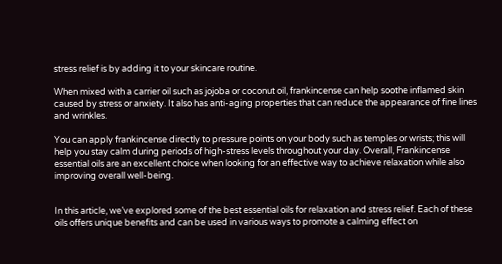stress relief is by adding it to your skincare routine.

When mixed with a carrier oil such as jojoba or coconut oil, frankincense can help soothe inflamed skin caused by stress or anxiety. It also has anti-aging properties that can reduce the appearance of fine lines and wrinkles.

You can apply frankincense directly to pressure points on your body such as temples or wrists; this will help you stay calm during periods of high-stress levels throughout your day. Overall, Frankincense essential oils are an excellent choice when looking for an effective way to achieve relaxation while also improving overall well-being.


In this article, we’ve explored some of the best essential oils for relaxation and stress relief. Each of these oils offers unique benefits and can be used in various ways to promote a calming effect on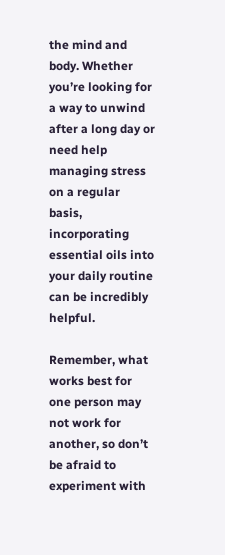the mind and body. Whether you’re looking for a way to unwind after a long day or need help managing stress on a regular basis, incorporating essential oils into your daily routine can be incredibly helpful.

Remember, what works best for one person may not work for another, so don’t be afraid to experiment with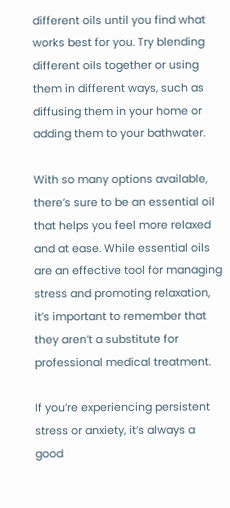different oils until you find what works best for you. Try blending different oils together or using them in different ways, such as diffusing them in your home or adding them to your bathwater.

With so many options available, there’s sure to be an essential oil that helps you feel more relaxed and at ease. While essential oils are an effective tool for managing stress and promoting relaxation, it’s important to remember that they aren’t a substitute for professional medical treatment.

If you’re experiencing persistent stress or anxiety, it’s always a good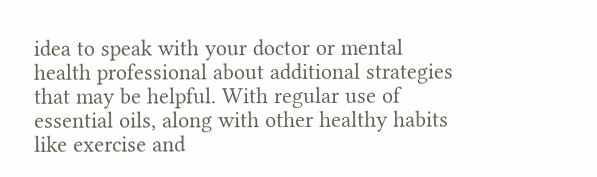idea to speak with your doctor or mental health professional about additional strategies that may be helpful. With regular use of essential oils, along with other healthy habits like exercise and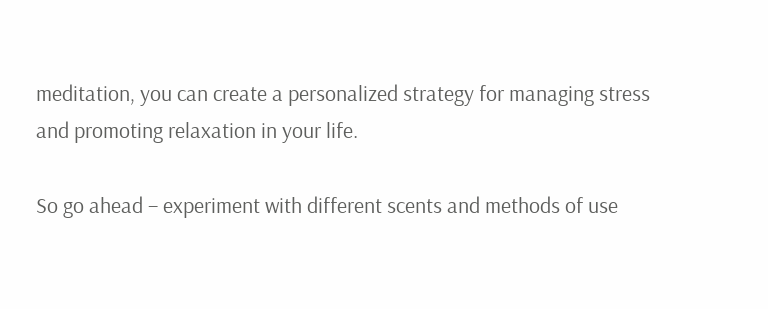meditation, you can create a personalized strategy for managing stress and promoting relaxation in your life.

So go ahead – experiment with different scents and methods of use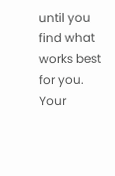until you find what works best for you. Your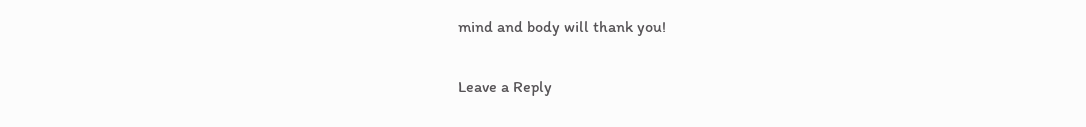mind and body will thank you!

Leave a Reply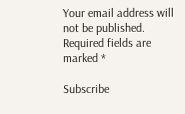Your email address will not be published. Required fields are marked *

Subscribe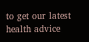to get our latest health advice